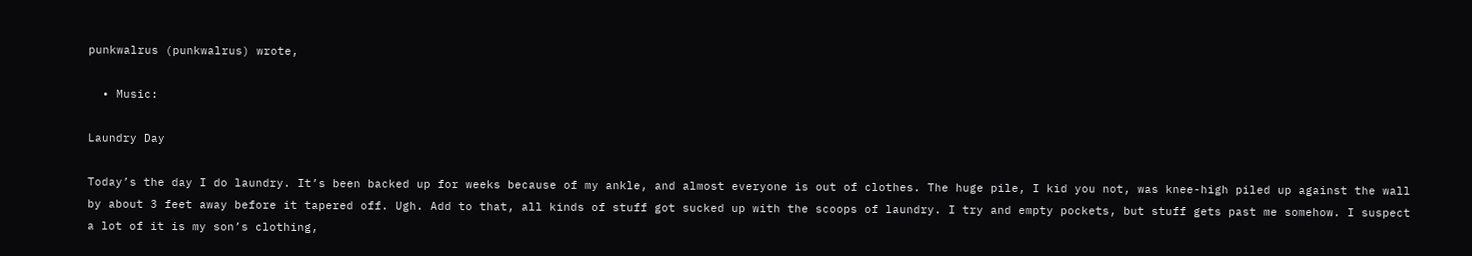punkwalrus (punkwalrus) wrote,

  • Music:

Laundry Day

Today’s the day I do laundry. It’s been backed up for weeks because of my ankle, and almost everyone is out of clothes. The huge pile, I kid you not, was knee-high piled up against the wall by about 3 feet away before it tapered off. Ugh. Add to that, all kinds of stuff got sucked up with the scoops of laundry. I try and empty pockets, but stuff gets past me somehow. I suspect a lot of it is my son’s clothing,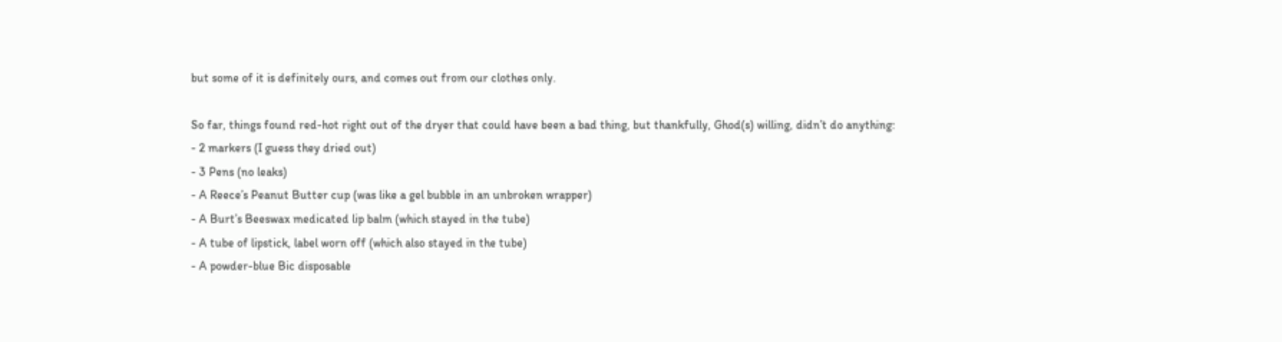but some of it is definitely ours, and comes out from our clothes only.

So far, things found red-hot right out of the dryer that could have been a bad thing, but thankfully, Ghod(s) willing, didn’t do anything:
- 2 markers (I guess they dried out)
- 3 Pens (no leaks)
- A Reece’s Peanut Butter cup (was like a gel bubble in an unbroken wrapper)
- A Burt’s Beeswax medicated lip balm (which stayed in the tube)
- A tube of lipstick, label worn off (which also stayed in the tube)
- A powder-blue Bic disposable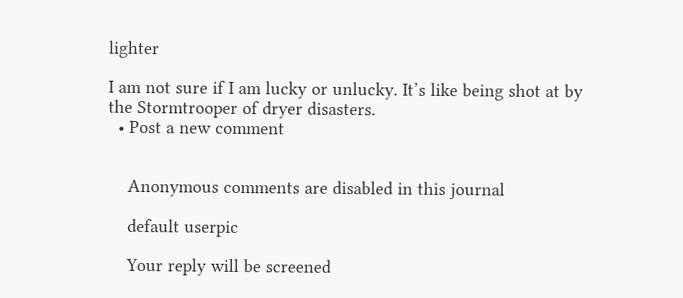lighter

I am not sure if I am lucky or unlucky. It’s like being shot at by the Stormtrooper of dryer disasters.
  • Post a new comment


    Anonymous comments are disabled in this journal

    default userpic

    Your reply will be screened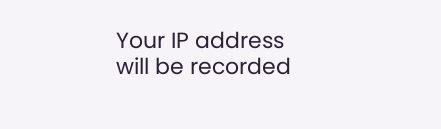Your IP address will be recorded